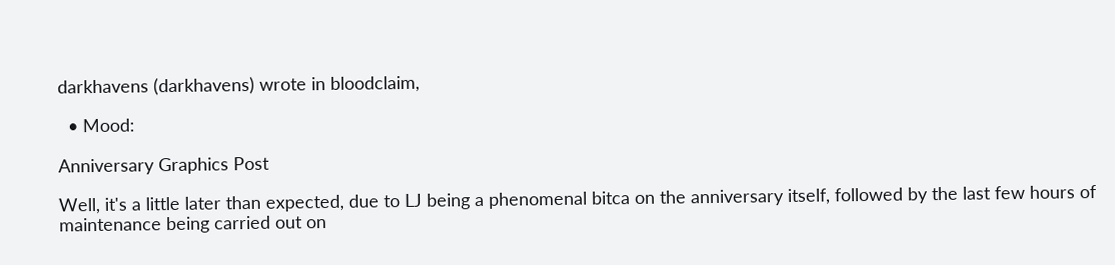darkhavens (darkhavens) wrote in bloodclaim,

  • Mood:

Anniversary Graphics Post

Well, it's a little later than expected, due to LJ being a phenomenal bitca on the anniversary itself, followed by the last few hours of maintenance being carried out on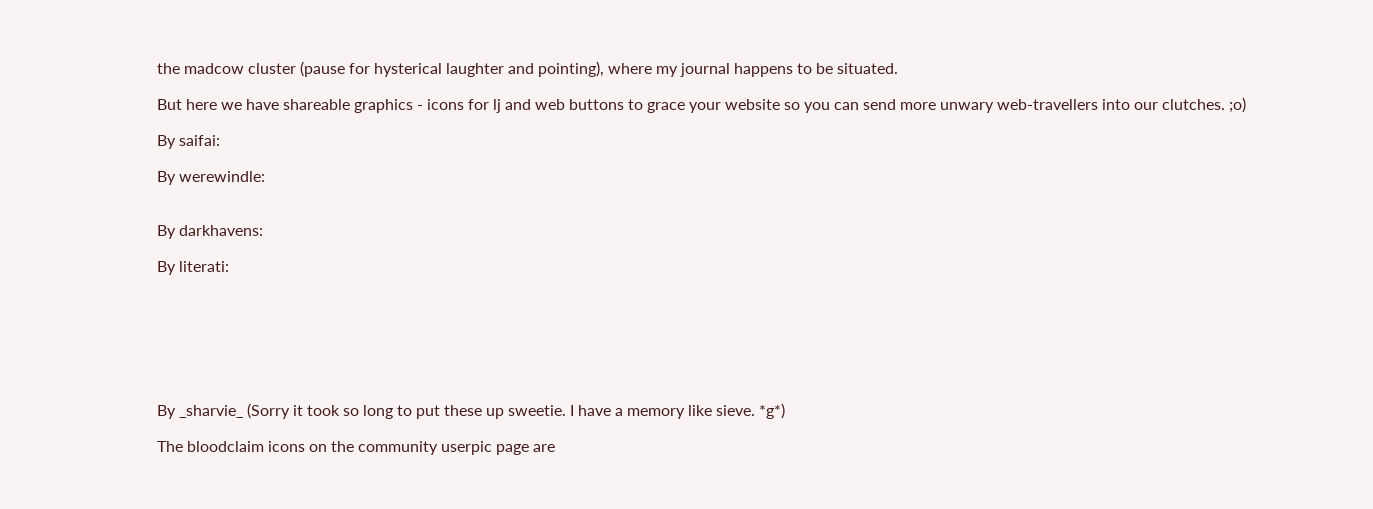the madcow cluster (pause for hysterical laughter and pointing), where my journal happens to be situated.

But here we have shareable graphics - icons for lj and web buttons to grace your website so you can send more unwary web-travellers into our clutches. ;o)

By saifai:

By werewindle:


By darkhavens:

By literati:







By _sharvie_ (Sorry it took so long to put these up sweetie. I have a memory like sieve. *g*)

The bloodclaim icons on the community userpic page are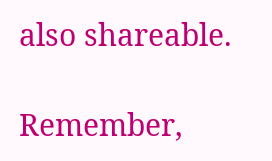also shareable.

Remember,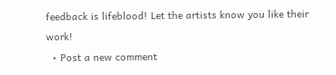feedback is lifeblood! Let the artists know you like their work!
  • Post a new comment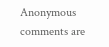Anonymous comments are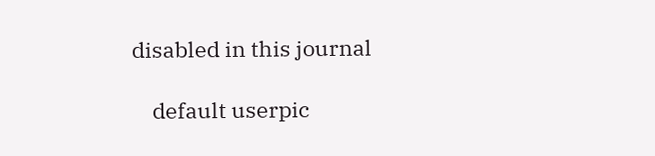disabled in this journal

    default userpic